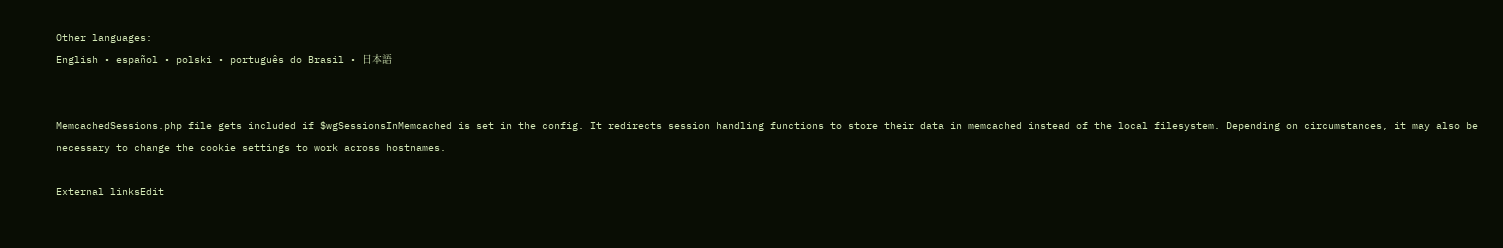Other languages:
English • español • polski • português do Brasil • 日本語


MemcachedSessions.php file gets included if $wgSessionsInMemcached is set in the config. It redirects session handling functions to store their data in memcached instead of the local filesystem. Depending on circumstances, it may also be necessary to change the cookie settings to work across hostnames.

External linksEdit